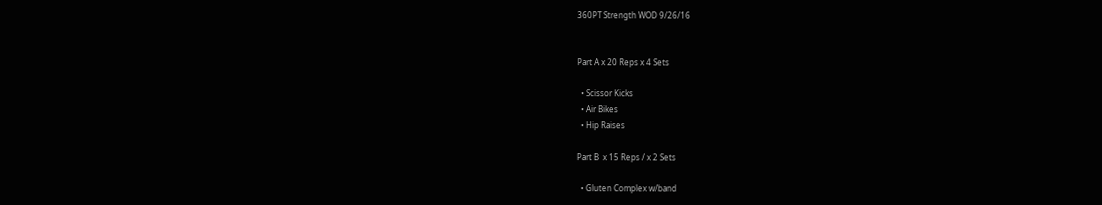360PT Strength WOD 9/26/16


Part A x 20 Reps x 4 Sets

  • Scissor Kicks
  • Air Bikes
  • Hip Raises

Part B  x 15 Reps / x 2 Sets

  • Gluten Complex w/band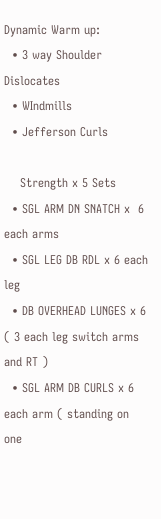Dynamic Warm up:
  • 3 way Shoulder Dislocates
  • WIndmills
  • Jefferson Curls

    Strength x 5 Sets
  • SGL ARM DN SNATCH x  6 each arms
  • SGL LEG DB RDL x 6 each leg
  • DB OVERHEAD LUNGES x 6 ( 3 each leg switch arms and RT )
  • SGL ARM DB CURLS x 6 each arm ( standing on one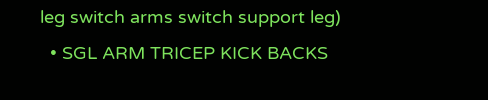leg switch arms switch support leg)
  • SGL ARM TRICEP KICK BACKS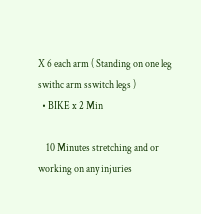X 6 each arm ( Standing on one leg swithc arm sswitch legs )
  • BIKE x 2 Min

    10 Minutes stretching and or working on any injuries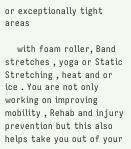or exceptionally tight areas

    with foam roller, Band stretches , yoga or Static Stretching , heat and or ice . You are not only working on improving mobility , Rehab and injury prevention but this also helps take you out of your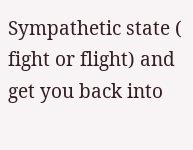Sympathetic state ( fight or flight) and get you back into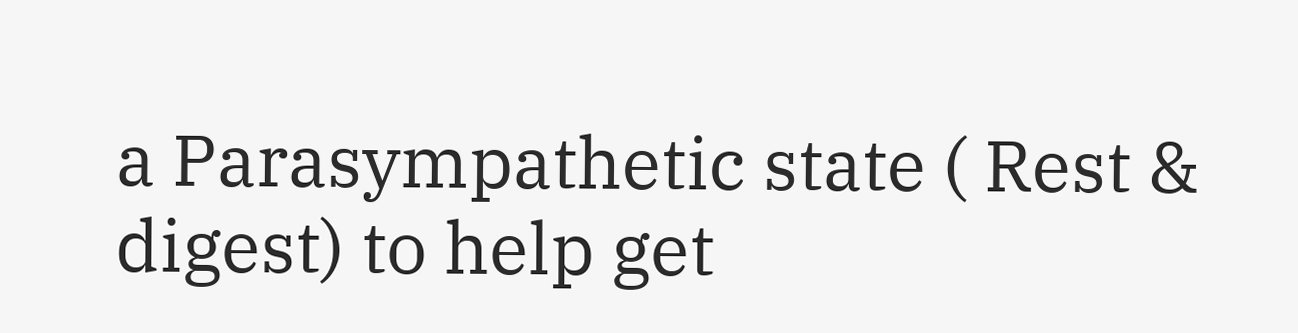a Parasympathetic state ( Rest & digest) to help get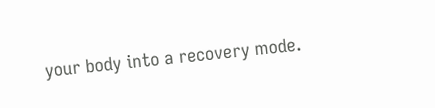your body into a recovery mode.